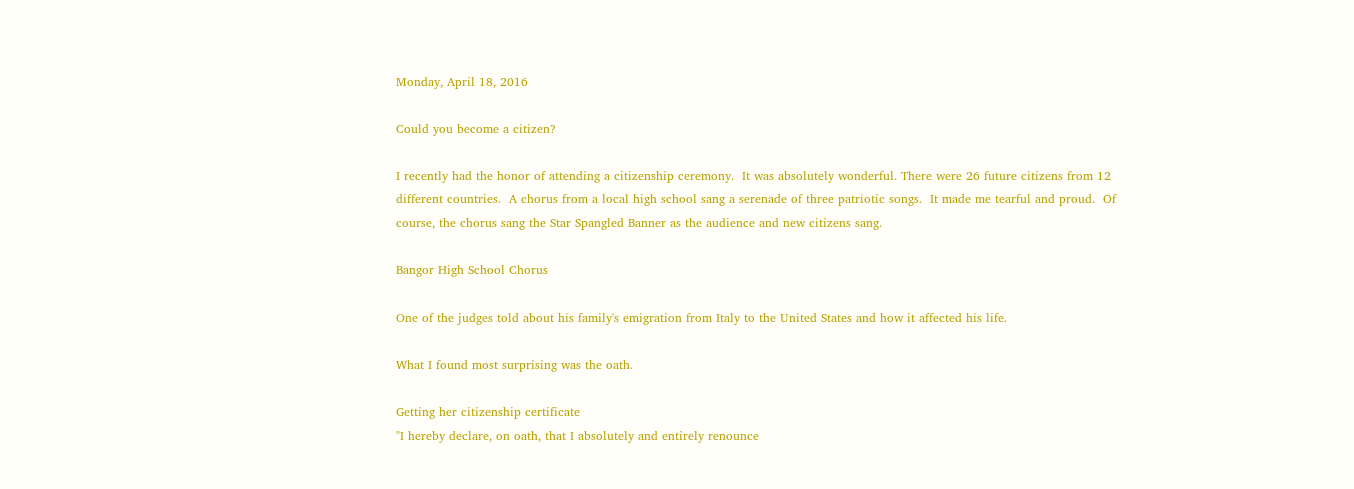Monday, April 18, 2016

Could you become a citizen?

I recently had the honor of attending a citizenship ceremony.  It was absolutely wonderful. There were 26 future citizens from 12 different countries.  A chorus from a local high school sang a serenade of three patriotic songs.  It made me tearful and proud.  Of course, the chorus sang the Star Spangled Banner as the audience and new citizens sang.

Bangor High School Chorus

One of the judges told about his family's emigration from Italy to the United States and how it affected his life.

What I found most surprising was the oath.

Getting her citizenship certificate
"I hereby declare, on oath, that I absolutely and entirely renounce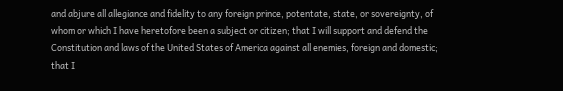and abjure all allegiance and fidelity to any foreign prince, potentate, state, or sovereignty, of whom or which I have heretofore been a subject or citizen; that I will support and defend the Constitution and laws of the United States of America against all enemies, foreign and domestic; that I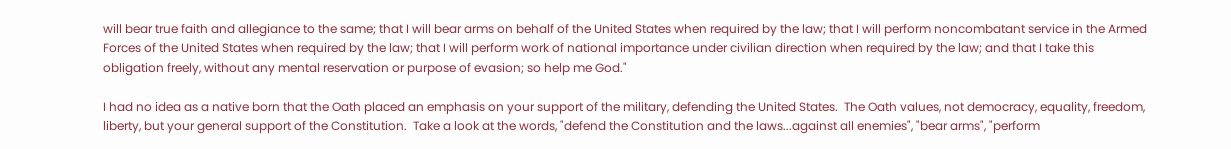will bear true faith and allegiance to the same; that I will bear arms on behalf of the United States when required by the law; that I will perform noncombatant service in the Armed Forces of the United States when required by the law; that I will perform work of national importance under civilian direction when required by the law; and that I take this obligation freely, without any mental reservation or purpose of evasion; so help me God."

I had no idea as a native born that the Oath placed an emphasis on your support of the military, defending the United States.  The Oath values, not democracy, equality, freedom, liberty, but your general support of the Constitution.  Take a look at the words, "defend the Constitution and the laws...against all enemies", "bear arms", "perform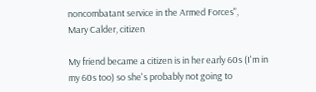noncombatant service in the Armed Forces",
Mary Calder, citizen

My friend became a citizen is in her early 60s (I'm in my 60s too) so she's probably not going to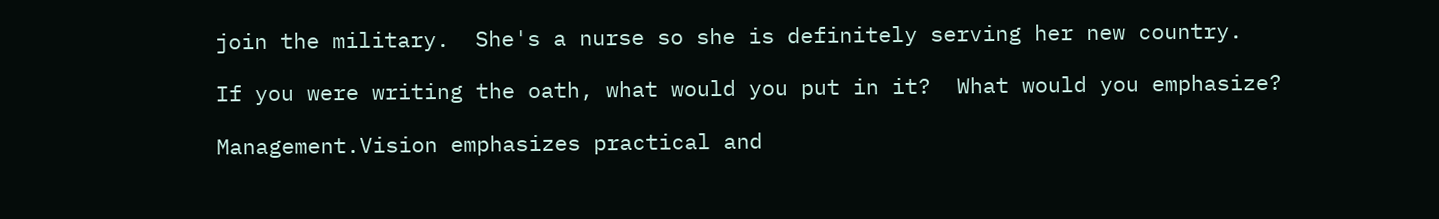join the military.  She's a nurse so she is definitely serving her new country.

If you were writing the oath, what would you put in it?  What would you emphasize?

Management.Vision emphasizes practical and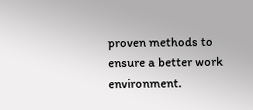proven methods to ensure a better work environment.